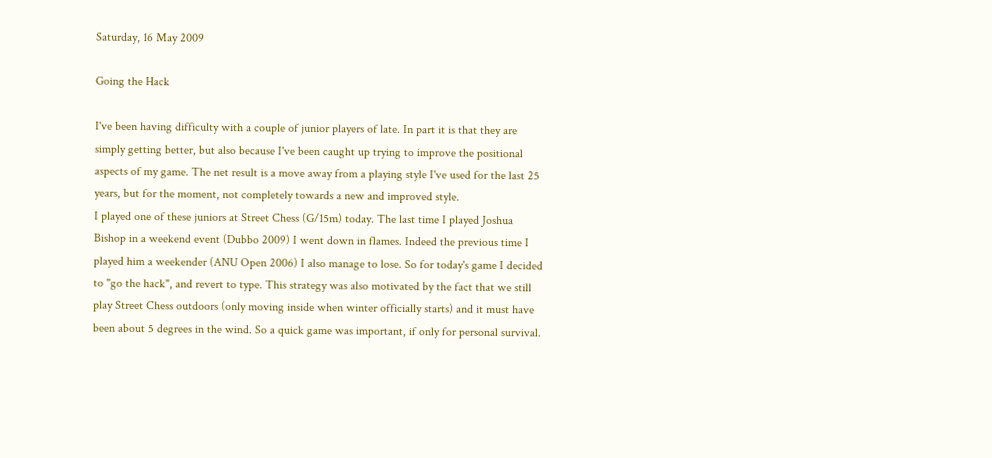Saturday, 16 May 2009

Going the Hack

I've been having difficulty with a couple of junior players of late. In part it is that they are simply getting better, but also because I've been caught up trying to improve the positional aspects of my game. The net result is a move away from a playing style I've used for the last 25 years, but for the moment, not completely towards a new and improved style.
I played one of these juniors at Street Chess (G/15m) today. The last time I played Joshua Bishop in a weekend event (Dubbo 2009) I went down in flames. Indeed the previous time I played him a weekender (ANU Open 2006) I also manage to lose. So for today's game I decided to "go the hack", and revert to type. This strategy was also motivated by the fact that we still play Street Chess outdoors (only moving inside when winter officially starts) and it must have been about 5 degrees in the wind. So a quick game was important, if only for personal survival.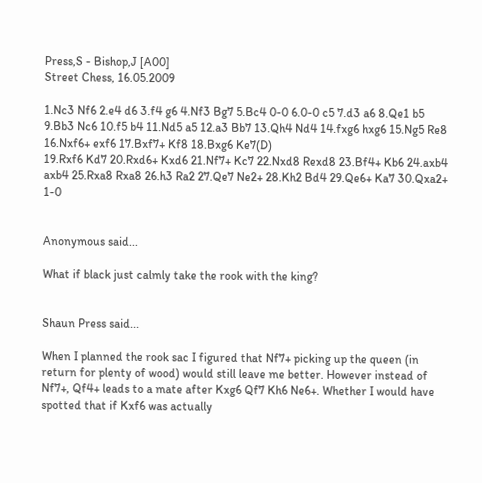Press,S - Bishop,J [A00]
Street Chess, 16.05.2009

1.Nc3 Nf6 2.e4 d6 3.f4 g6 4.Nf3 Bg7 5.Bc4 0-0 6.0-0 c5 7.d3 a6 8.Qe1 b5 9.Bb3 Nc6 10.f5 b4 11.Nd5 a5 12.a3 Bb7 13.Qh4 Nd4 14.fxg6 hxg6 15.Ng5 Re8 16.Nxf6+ exf6 17.Bxf7+ Kf8 18.Bxg6 Ke7(D)
19.Rxf6 Kd7 20.Rxd6+ Kxd6 21.Nf7+ Kc7 22.Nxd8 Rexd8 23.Bf4+ Kb6 24.axb4 axb4 25.Rxa8 Rxa8 26.h3 Ra2 27.Qe7 Ne2+ 28.Kh2 Bd4 29.Qe6+ Ka7 30.Qxa2+ 1-0


Anonymous said...

What if black just calmly take the rook with the king?


Shaun Press said...

When I planned the rook sac I figured that Nf7+ picking up the queen (in return for plenty of wood) would still leave me better. However instead of Nf7+, Qf4+ leads to a mate after Kxg6 Qf7 Kh6 Ne6+. Whether I would have spotted that if Kxf6 was actually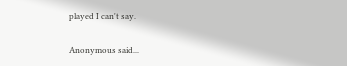played I can't say.

Anonymous said...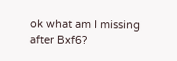ok what am I missing after Bxf6?